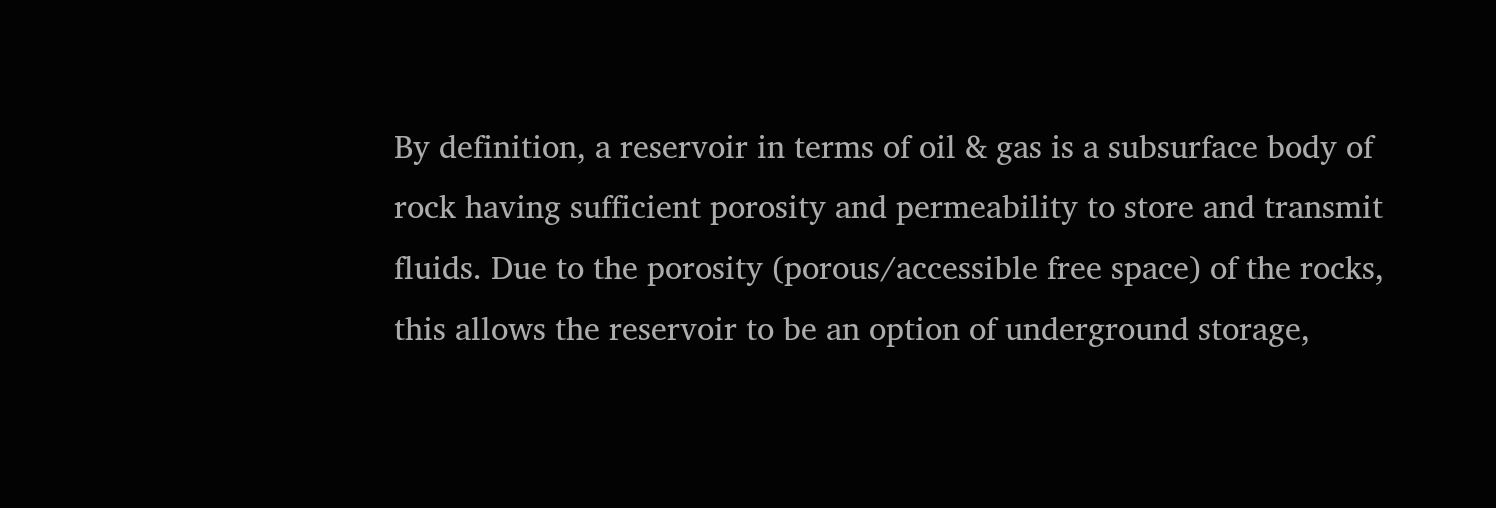By definition, a reservoir in terms of oil & gas is a subsurface body of rock having sufficient porosity and permeability to store and transmit fluids. Due to the porosity (porous/accessible free space) of the rocks, this allows the reservoir to be an option of underground storage,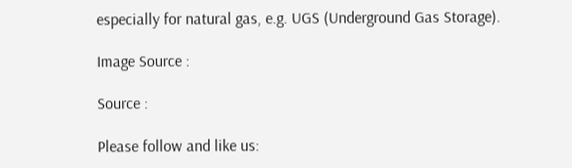especially for natural gas, e.g. UGS (Underground Gas Storage).

Image Source :

Source :

Please follow and like us: